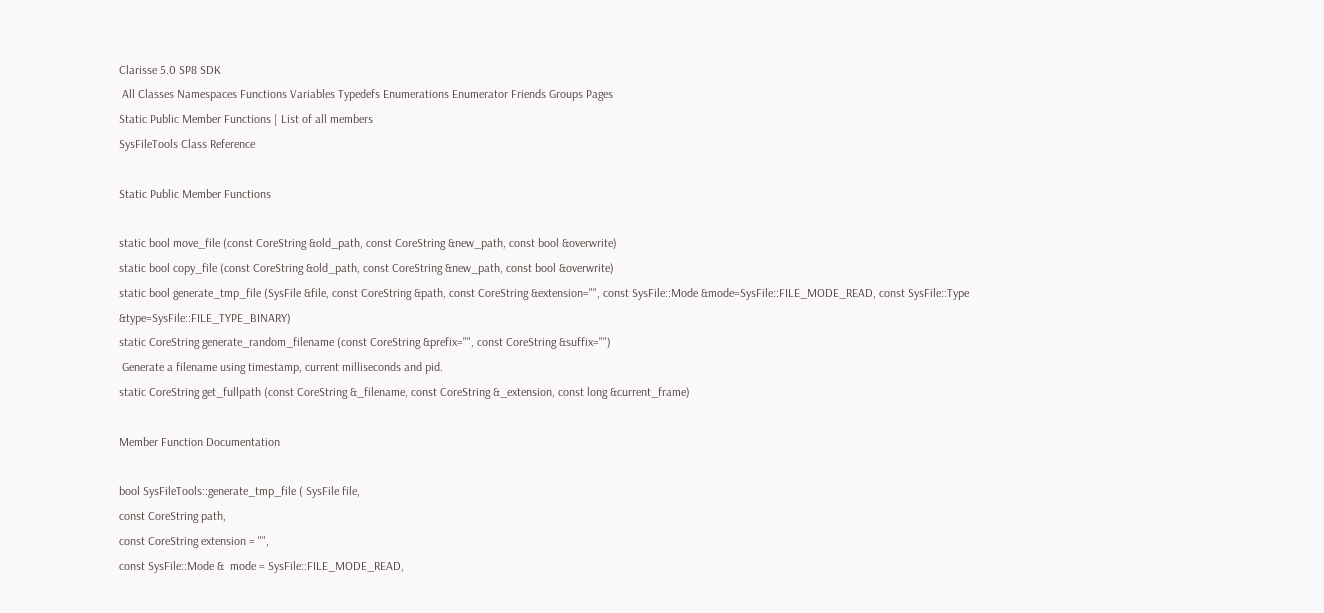Clarisse 5.0 SP8 SDK
 All Classes Namespaces Functions Variables Typedefs Enumerations Enumerator Friends Groups Pages
Static Public Member Functions | List of all members
SysFileTools Class Reference

Static Public Member Functions

static bool move_file (const CoreString &old_path, const CoreString &new_path, const bool &overwrite)
static bool copy_file (const CoreString &old_path, const CoreString &new_path, const bool &overwrite)
static bool generate_tmp_file (SysFile &file, const CoreString &path, const CoreString &extension="", const SysFile::Mode &mode=SysFile::FILE_MODE_READ, const SysFile::Type &type=SysFile::FILE_TYPE_BINARY)
static CoreString generate_random_filename (const CoreString &prefix="", const CoreString &suffix="")
 Generate a filename using timestamp, current milliseconds and pid.
static CoreString get_fullpath (const CoreString &_filename, const CoreString &_extension, const long &current_frame)

Member Function Documentation

bool SysFileTools::generate_tmp_file ( SysFile file,
const CoreString path,
const CoreString extension = "",
const SysFile::Mode &  mode = SysFile::FILE_MODE_READ,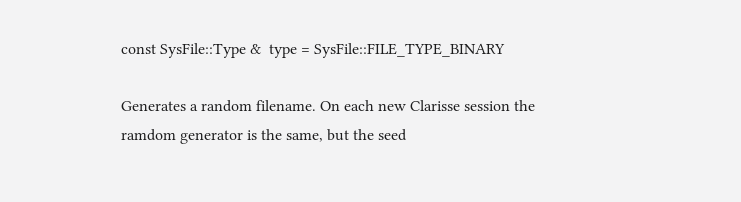const SysFile::Type &  type = SysFile::FILE_TYPE_BINARY

Generates a random filename. On each new Clarisse session the ramdom generator is the same, but the seed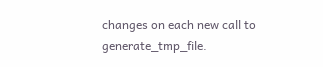changes on each new call to generate_tmp_file.